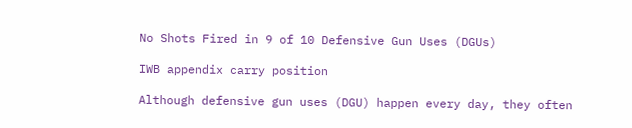No Shots Fired in 9 of 10 Defensive Gun Uses (DGUs)

IWB appendix carry position

Although defensive gun uses (DGU) happen every day, they often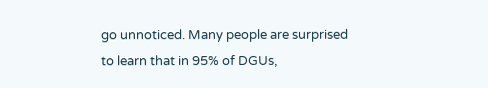go unnoticed. Many people are surprised to learn that in 95% of DGUs,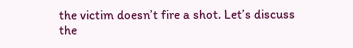the victim doesn’t fire a shot. Let’s discuss the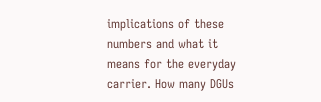implications of these numbers and what it means for the everyday carrier. How many DGUs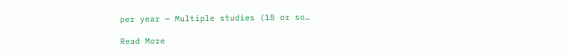per year — Multiple studies (18 or so…

Read More